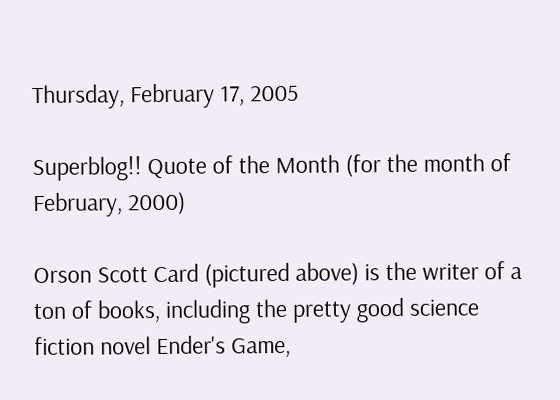Thursday, February 17, 2005

Superblog!! Quote of the Month (for the month of February, 2000)

Orson Scott Card (pictured above) is the writer of a ton of books, including the pretty good science fiction novel Ender's Game,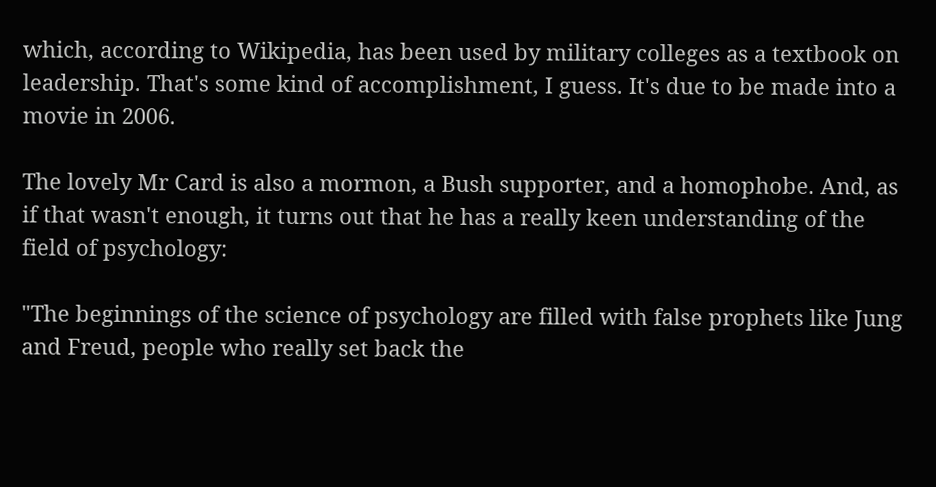which, according to Wikipedia, has been used by military colleges as a textbook on leadership. That's some kind of accomplishment, I guess. It's due to be made into a movie in 2006.

The lovely Mr Card is also a mormon, a Bush supporter, and a homophobe. And, as if that wasn't enough, it turns out that he has a really keen understanding of the field of psychology:

"The beginnings of the science of psychology are filled with false prophets like Jung and Freud, people who really set back the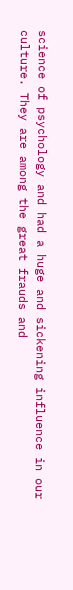science of psychology and had a huge and sickening influence in our culture. They are among the great frauds and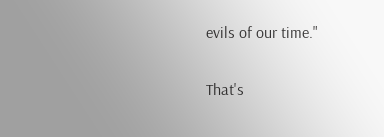evils of our time."

That's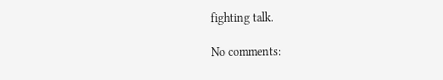fighting talk.

No comments: